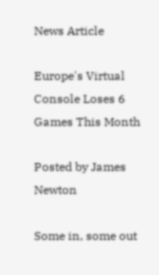News Article

Europe's Virtual Console Loses 6 Games This Month

Posted by James Newton

Some in, some out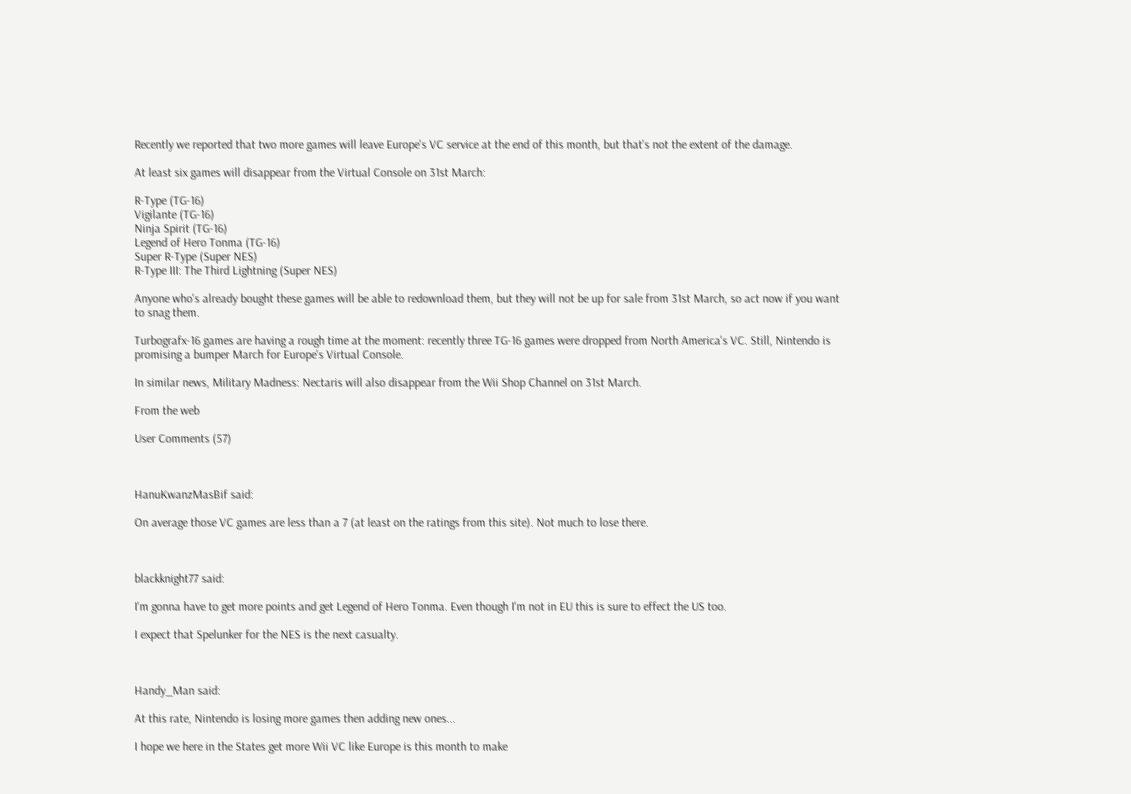Recently we reported that two more games will leave Europe's VC service at the end of this month, but that's not the extent of the damage.

At least six games will disappear from the Virtual Console on 31st March:

R-Type (TG-16)
Vigilante (TG-16)
Ninja Spirit (TG-16)
Legend of Hero Tonma (TG-16)
Super R-Type (Super NES)
R-Type III: The Third Lightning (Super NES)

Anyone who's already bought these games will be able to redownload them, but they will not be up for sale from 31st March, so act now if you want to snag them.

Turbografx-16 games are having a rough time at the moment: recently three TG-16 games were dropped from North America's VC. Still, Nintendo is promising a bumper March for Europe's Virtual Console.

In similar news, Military Madness: Nectaris will also disappear from the Wii Shop Channel on 31st March.

From the web

User Comments (57)



HanuKwanzMasBif said:

On average those VC games are less than a 7 (at least on the ratings from this site). Not much to lose there.



blackknight77 said:

I'm gonna have to get more points and get Legend of Hero Tonma. Even though I'm not in EU this is sure to effect the US too.

I expect that Spelunker for the NES is the next casualty.



Handy_Man said:

At this rate, Nintendo is losing more games then adding new ones...

I hope we here in the States get more Wii VC like Europe is this month to make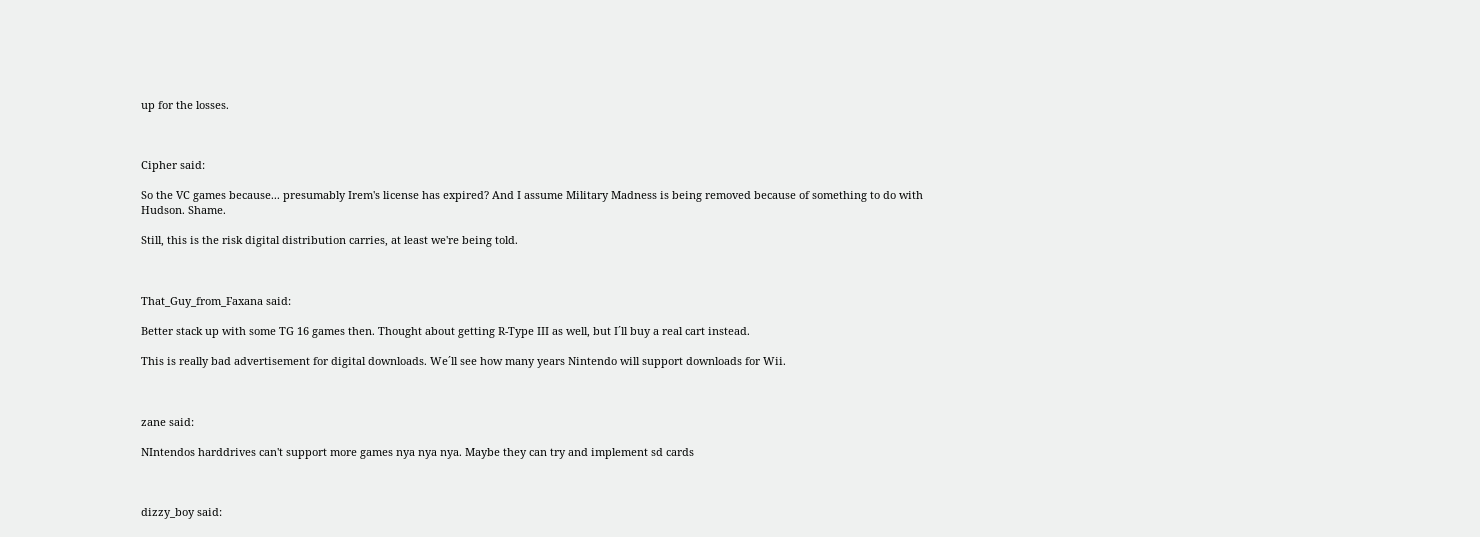up for the losses.



Cipher said:

So the VC games because... presumably Irem's license has expired? And I assume Military Madness is being removed because of something to do with Hudson. Shame.

Still, this is the risk digital distribution carries, at least we're being told.



That_Guy_from_Faxana said:

Better stack up with some TG 16 games then. Thought about getting R-Type III as well, but I´ll buy a real cart instead.

This is really bad advertisement for digital downloads. We´ll see how many years Nintendo will support downloads for Wii.



zane said:

NIntendos harddrives can't support more games nya nya nya. Maybe they can try and implement sd cards



dizzy_boy said: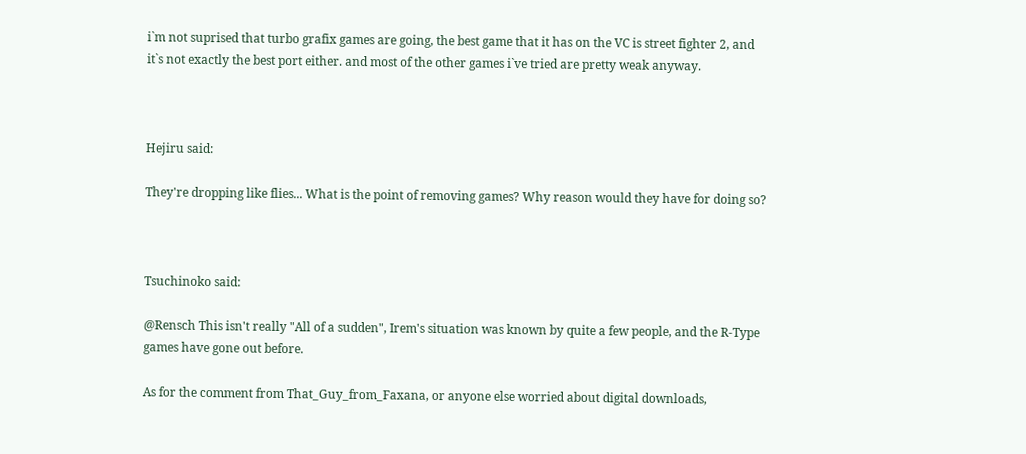i`m not suprised that turbo grafix games are going, the best game that it has on the VC is street fighter 2, and it`s not exactly the best port either. and most of the other games i`ve tried are pretty weak anyway.



Hejiru said:

They're dropping like flies... What is the point of removing games? Why reason would they have for doing so?



Tsuchinoko said:

@Rensch This isn't really "All of a sudden", Irem's situation was known by quite a few people, and the R-Type games have gone out before.

As for the comment from That_Guy_from_Faxana, or anyone else worried about digital downloads,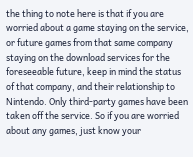the thing to note here is that if you are worried about a game staying on the service, or future games from that same company staying on the download services for the foreseeable future, keep in mind the status of that company, and their relationship to Nintendo. Only third-party games have been taken off the service. So if you are worried about any games, just know your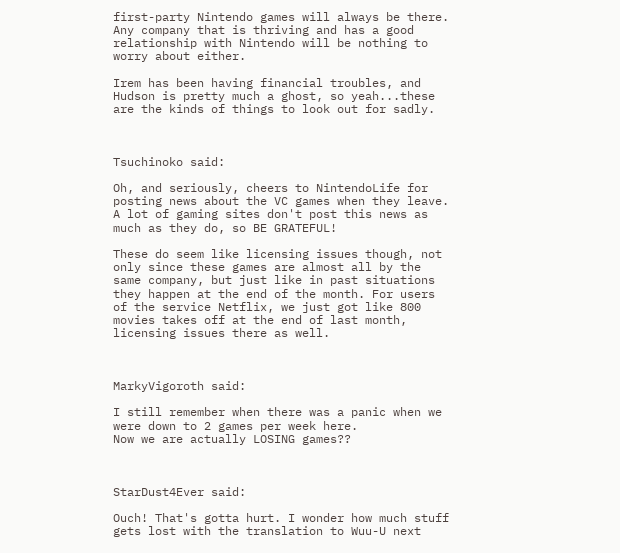first-party Nintendo games will always be there. Any company that is thriving and has a good relationship with Nintendo will be nothing to worry about either.

Irem has been having financial troubles, and Hudson is pretty much a ghost, so yeah...these are the kinds of things to look out for sadly.



Tsuchinoko said:

Oh, and seriously, cheers to NintendoLife for posting news about the VC games when they leave. A lot of gaming sites don't post this news as much as they do, so BE GRATEFUL!

These do seem like licensing issues though, not only since these games are almost all by the same company, but just like in past situations they happen at the end of the month. For users of the service Netflix, we just got like 800 movies takes off at the end of last month, licensing issues there as well.



MarkyVigoroth said:

I still remember when there was a panic when we were down to 2 games per week here.
Now we are actually LOSING games??



StarDust4Ever said:

Ouch! That's gotta hurt. I wonder how much stuff gets lost with the translation to Wuu-U next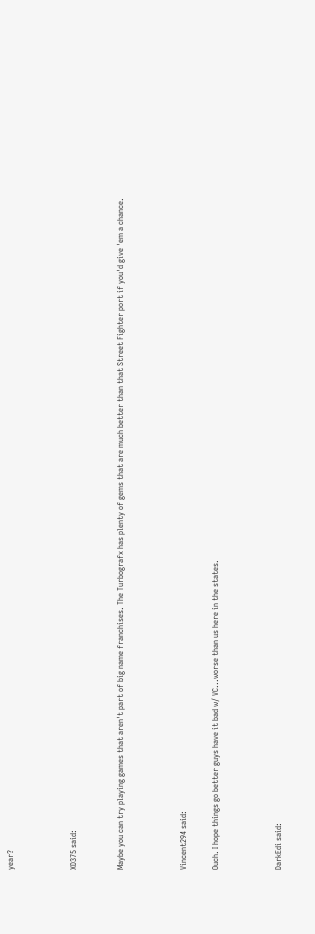year?



XD375 said:


Maybe you can try playing games that aren't part of big name franchises. The Turbografx has plenty of gems that are much better than that Street Fighter port if you'd give 'em a chance.



Vincent294 said:

Ouch. I hope things go better guys have it bad w/ VC...worse than us here in the states.



DarkEdi said: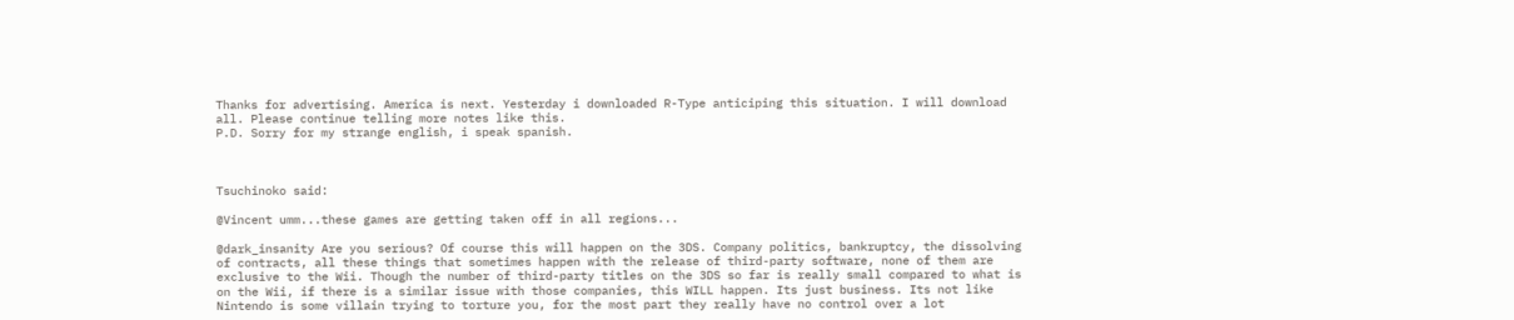Thanks for advertising. America is next. Yesterday i downloaded R-Type anticiping this situation. I will download all. Please continue telling more notes like this.
P.D. Sorry for my strange english, i speak spanish.



Tsuchinoko said:

@Vincent umm...these games are getting taken off in all regions...

@dark_insanity Are you serious? Of course this will happen on the 3DS. Company politics, bankruptcy, the dissolving of contracts, all these things that sometimes happen with the release of third-party software, none of them are exclusive to the Wii. Though the number of third-party titles on the 3DS so far is really small compared to what is on the Wii, if there is a similar issue with those companies, this WILL happen. Its just business. Its not like Nintendo is some villain trying to torture you, for the most part they really have no control over a lot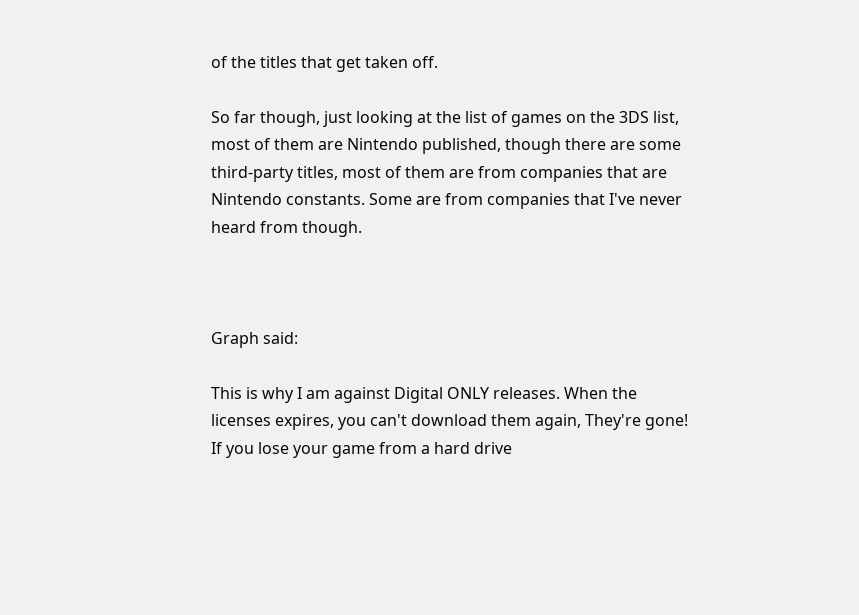of the titles that get taken off.

So far though, just looking at the list of games on the 3DS list, most of them are Nintendo published, though there are some third-party titles, most of them are from companies that are Nintendo constants. Some are from companies that I've never heard from though.



Graph said:

This is why I am against Digital ONLY releases. When the licenses expires, you can't download them again, They're gone! If you lose your game from a hard drive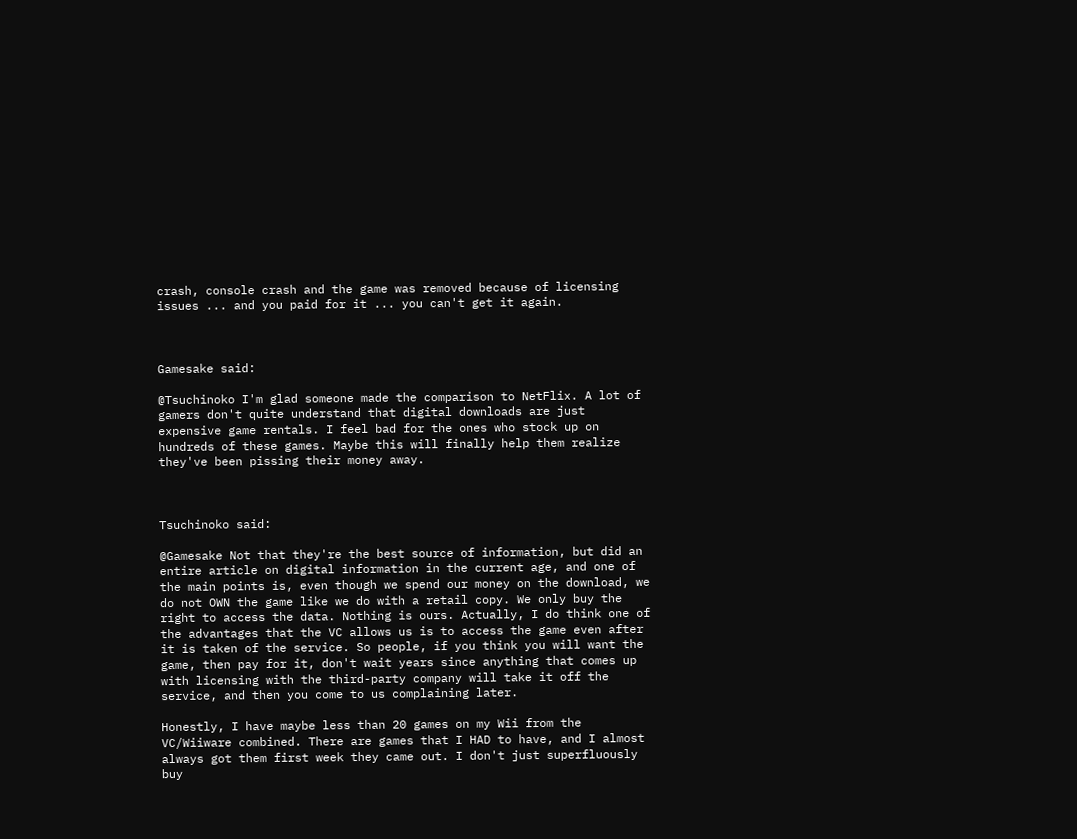crash, console crash and the game was removed because of licensing issues ... and you paid for it ... you can't get it again.



Gamesake said:

@Tsuchinoko I'm glad someone made the comparison to NetFlix. A lot of gamers don't quite understand that digital downloads are just expensive game rentals. I feel bad for the ones who stock up on hundreds of these games. Maybe this will finally help them realize they've been pissing their money away.



Tsuchinoko said:

@Gamesake Not that they're the best source of information, but did an entire article on digital information in the current age, and one of the main points is, even though we spend our money on the download, we do not OWN the game like we do with a retail copy. We only buy the right to access the data. Nothing is ours. Actually, I do think one of the advantages that the VC allows us is to access the game even after it is taken of the service. So people, if you think you will want the game, then pay for it, don't wait years since anything that comes up with licensing with the third-party company will take it off the service, and then you come to us complaining later.

Honestly, I have maybe less than 20 games on my Wii from the VC/Wiiware combined. There are games that I HAD to have, and I almost always got them first week they came out. I don't just superfluously buy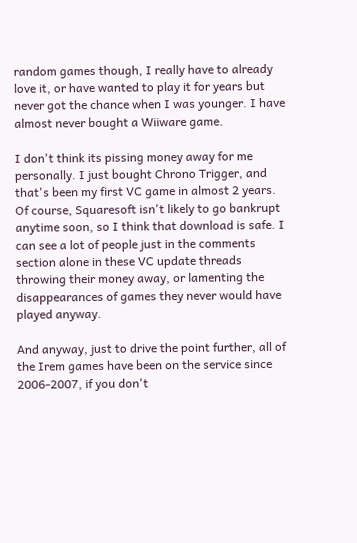random games though, I really have to already love it, or have wanted to play it for years but never got the chance when I was younger. I have almost never bought a Wiiware game.

I don't think its pissing money away for me personally. I just bought Chrono Trigger, and that's been my first VC game in almost 2 years. Of course, Squaresoft isn't likely to go bankrupt anytime soon, so I think that download is safe. I can see a lot of people just in the comments section alone in these VC update threads throwing their money away, or lamenting the disappearances of games they never would have played anyway.

And anyway, just to drive the point further, all of the Irem games have been on the service since 2006-2007, if you don't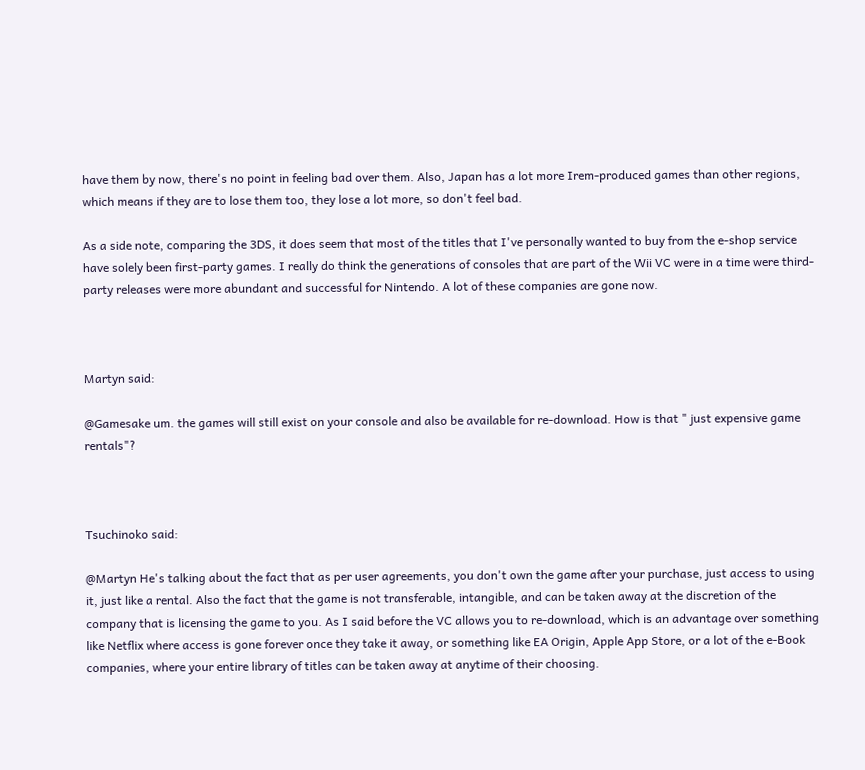have them by now, there's no point in feeling bad over them. Also, Japan has a lot more Irem-produced games than other regions, which means if they are to lose them too, they lose a lot more, so don't feel bad.

As a side note, comparing the 3DS, it does seem that most of the titles that I've personally wanted to buy from the e-shop service have solely been first-party games. I really do think the generations of consoles that are part of the Wii VC were in a time were third-party releases were more abundant and successful for Nintendo. A lot of these companies are gone now.



Martyn said:

@Gamesake um. the games will still exist on your console and also be available for re-download. How is that " just expensive game rentals"?



Tsuchinoko said:

@Martyn He's talking about the fact that as per user agreements, you don't own the game after your purchase, just access to using it, just like a rental. Also the fact that the game is not transferable, intangible, and can be taken away at the discretion of the company that is licensing the game to you. As I said before the VC allows you to re-download, which is an advantage over something like Netflix where access is gone forever once they take it away, or something like EA Origin, Apple App Store, or a lot of the e-Book companies, where your entire library of titles can be taken away at anytime of their choosing.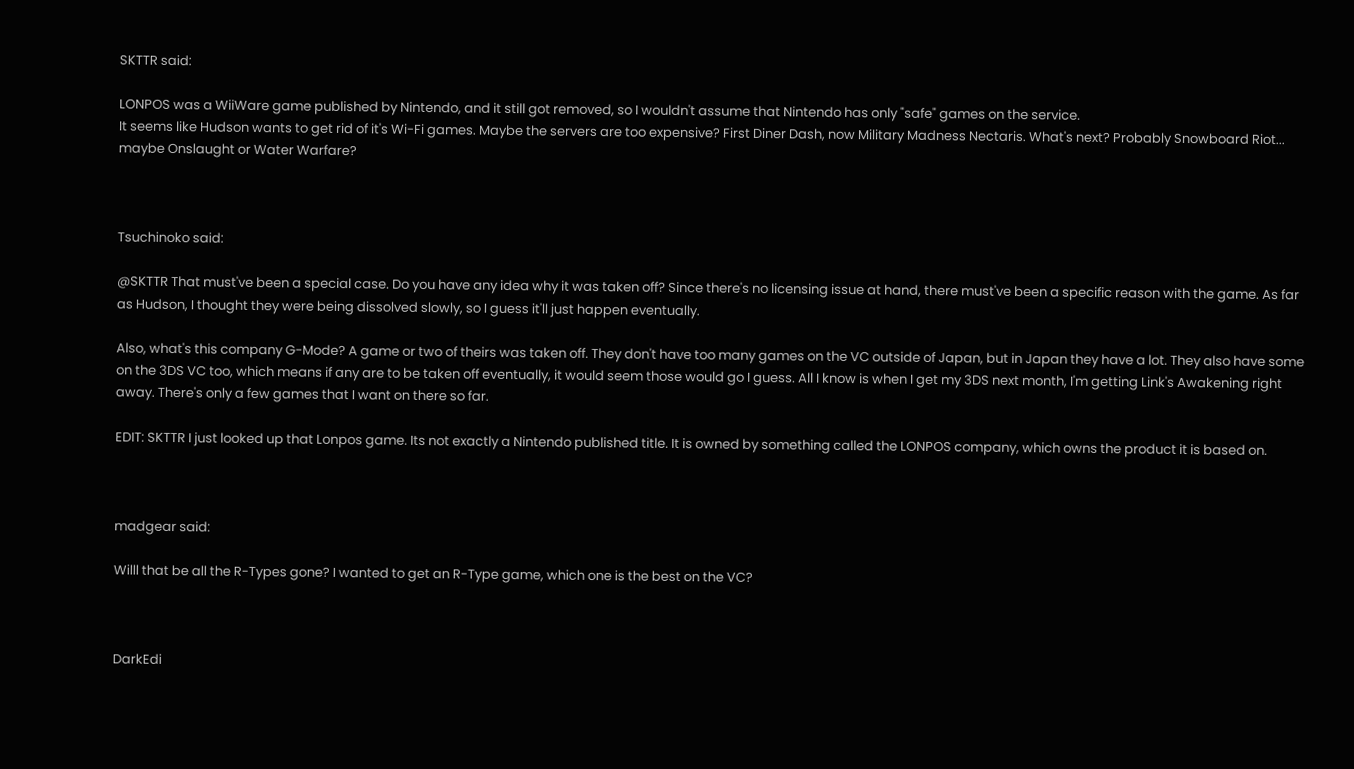SKTTR said:

LONPOS was a WiiWare game published by Nintendo, and it still got removed, so I wouldn't assume that Nintendo has only "safe" games on the service.
It seems like Hudson wants to get rid of it's Wi-Fi games. Maybe the servers are too expensive? First Diner Dash, now Military Madness Nectaris. What's next? Probably Snowboard Riot... maybe Onslaught or Water Warfare?



Tsuchinoko said:

@SKTTR That must've been a special case. Do you have any idea why it was taken off? Since there's no licensing issue at hand, there must've been a specific reason with the game. As far as Hudson, I thought they were being dissolved slowly, so I guess it'll just happen eventually.

Also, what's this company G-Mode? A game or two of theirs was taken off. They don't have too many games on the VC outside of Japan, but in Japan they have a lot. They also have some on the 3DS VC too, which means if any are to be taken off eventually, it would seem those would go I guess. All I know is when I get my 3DS next month, I'm getting Link's Awakening right away. There's only a few games that I want on there so far.

EDIT: SKTTR I just looked up that Lonpos game. Its not exactly a Nintendo published title. It is owned by something called the LONPOS company, which owns the product it is based on.



madgear said:

Willl that be all the R-Types gone? I wanted to get an R-Type game, which one is the best on the VC?



DarkEdi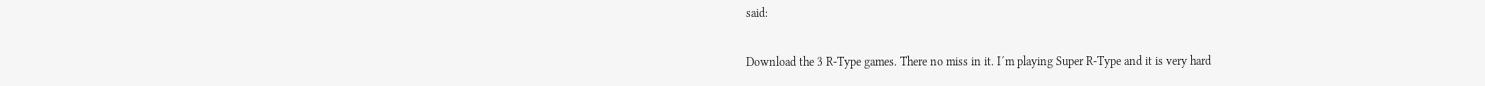said:

Download the 3 R-Type games. There no miss in it. I´m playing Super R-Type and it is very hard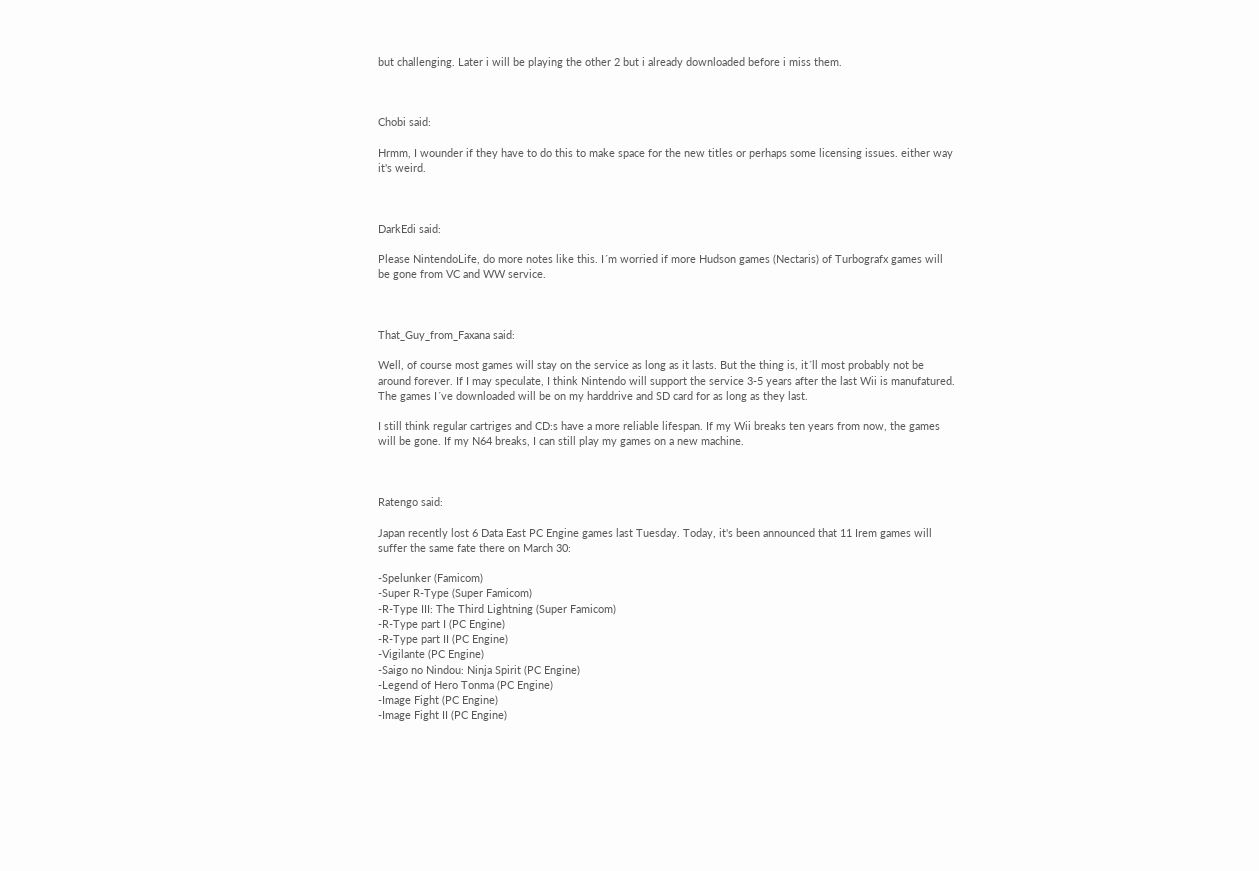but challenging. Later i will be playing the other 2 but i already downloaded before i miss them.



Chobi said:

Hrmm, I wounder if they have to do this to make space for the new titles or perhaps some licensing issues. either way it's weird.



DarkEdi said:

Please NintendoLife, do more notes like this. I´m worried if more Hudson games (Nectaris) of Turbografx games will be gone from VC and WW service.



That_Guy_from_Faxana said:

Well, of course most games will stay on the service as long as it lasts. But the thing is, it´ll most probably not be around forever. If I may speculate, I think Nintendo will support the service 3-5 years after the last Wii is manufatured. The games I´ve downloaded will be on my harddrive and SD card for as long as they last.

I still think regular cartriges and CD:s have a more reliable lifespan. If my Wii breaks ten years from now, the games will be gone. If my N64 breaks, I can still play my games on a new machine.



Ratengo said:

Japan recently lost 6 Data East PC Engine games last Tuesday. Today, it's been announced that 11 Irem games will suffer the same fate there on March 30:

-Spelunker (Famicom)
-Super R-Type (Super Famicom)
-R-Type III: The Third Lightning (Super Famicom)
-R-Type part I (PC Engine)
-R-Type part II (PC Engine)
-Vigilante (PC Engine)
-Saigo no Nindou: Ninja Spirit (PC Engine)
-Legend of Hero Tonma (PC Engine)
-Image Fight (PC Engine)
-Image Fight II (PC Engine)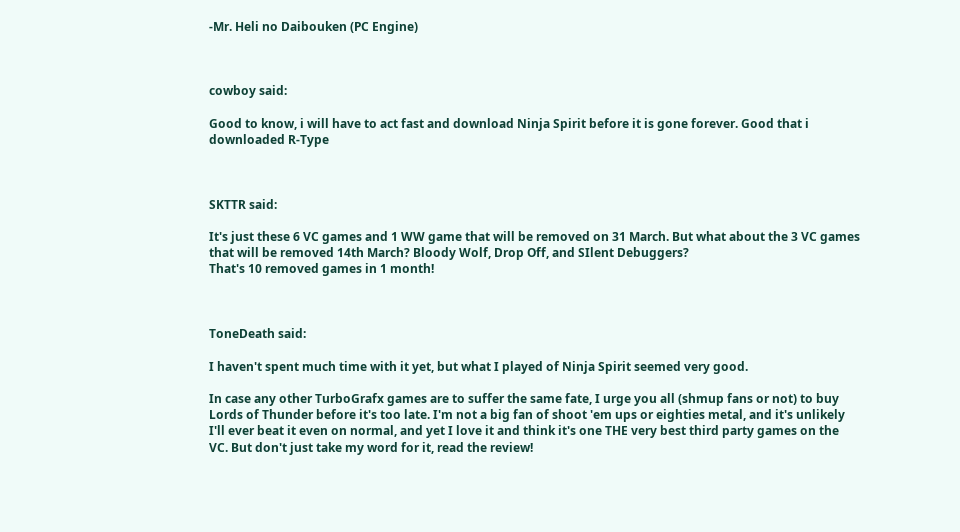-Mr. Heli no Daibouken (PC Engine)



cowboy said:

Good to know, i will have to act fast and download Ninja Spirit before it is gone forever. Good that i downloaded R-Type



SKTTR said:

It's just these 6 VC games and 1 WW game that will be removed on 31 March. But what about the 3 VC games that will be removed 14th March? Bloody Wolf, Drop Off, and SIlent Debuggers?
That's 10 removed games in 1 month!



ToneDeath said:

I haven't spent much time with it yet, but what I played of Ninja Spirit seemed very good.

In case any other TurboGrafx games are to suffer the same fate, I urge you all (shmup fans or not) to buy Lords of Thunder before it's too late. I'm not a big fan of shoot 'em ups or eighties metal, and it's unlikely I'll ever beat it even on normal, and yet I love it and think it's one THE very best third party games on the VC. But don't just take my word for it, read the review!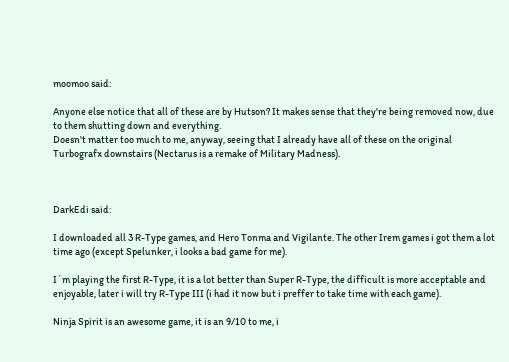moomoo said:

Anyone else notice that all of these are by Hutson? It makes sense that they're being removed now, due to them shutting down and everything.
Doesn't matter too much to me, anyway, seeing that I already have all of these on the original Turbografx downstairs (Nectarus is a remake of Military Madness).



DarkEdi said:

I downloaded all 3 R-Type games, and Hero Tonma and Vigilante. The other Irem games i got them a lot time ago (except Spelunker, i looks a bad game for me).

I´m playing the first R-Type, it is a lot better than Super R-Type, the difficult is more acceptable and enjoyable, later i will try R-Type III (i had it now but i preffer to take time with each game).

Ninja Spirit is an awesome game, it is an 9/10 to me, i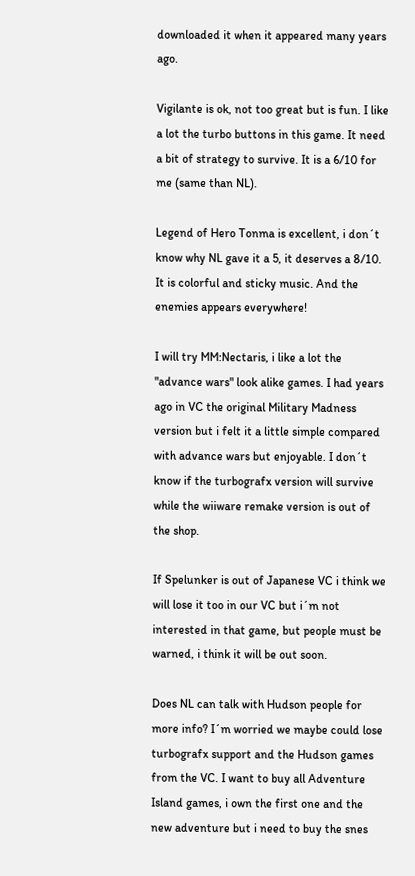downloaded it when it appeared many years ago.

Vigilante is ok, not too great but is fun. I like a lot the turbo buttons in this game. It need a bit of strategy to survive. It is a 6/10 for me (same than NL).

Legend of Hero Tonma is excellent, i don´t know why NL gave it a 5, it deserves a 8/10. It is colorful and sticky music. And the enemies appears everywhere!

I will try MM:Nectaris, i like a lot the "advance wars" look alike games. I had years ago in VC the original Military Madness version but i felt it a little simple compared with advance wars but enjoyable. I don´t know if the turbografx version will survive while the wiiware remake version is out of the shop.

If Spelunker is out of Japanese VC i think we will lose it too in our VC but i´m not interested in that game, but people must be warned, i think it will be out soon.

Does NL can talk with Hudson people for more info? I´m worried we maybe could lose turbografx support and the Hudson games from the VC. I want to buy all Adventure Island games, i own the first one and the new adventure but i need to buy the snes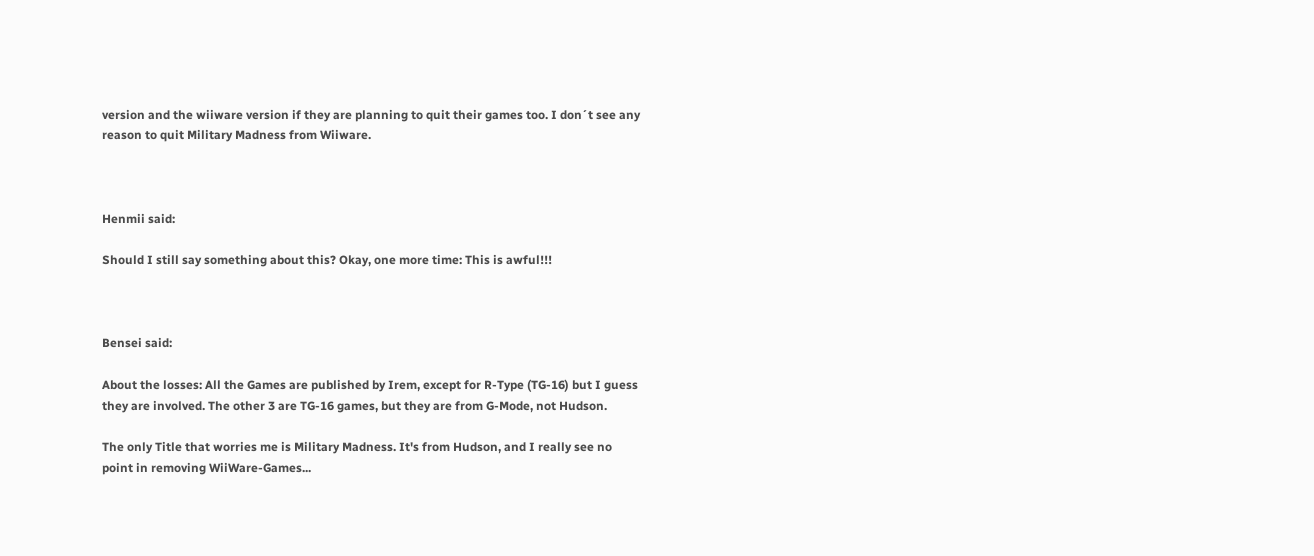version and the wiiware version if they are planning to quit their games too. I don´t see any reason to quit Military Madness from Wiiware.



Henmii said:

Should I still say something about this? Okay, one more time: This is awful!!!



Bensei said:

About the losses: All the Games are published by Irem, except for R-Type (TG-16) but I guess they are involved. The other 3 are TG-16 games, but they are from G-Mode, not Hudson.

The only Title that worries me is Military Madness. It's from Hudson, and I really see no point in removing WiiWare-Games...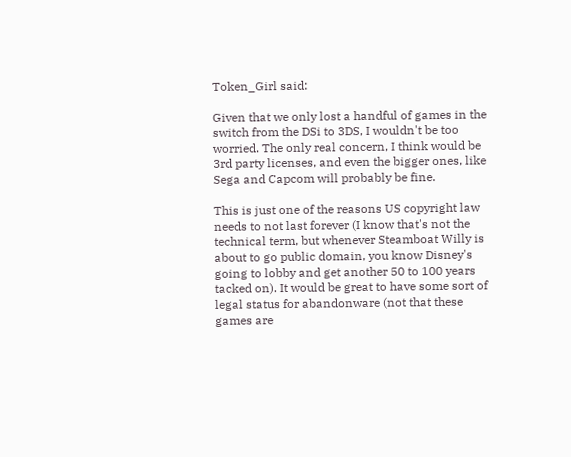Token_Girl said:

Given that we only lost a handful of games in the switch from the DSi to 3DS, I wouldn't be too worried. The only real concern, I think would be 3rd party licenses, and even the bigger ones, like Sega and Capcom will probably be fine.

This is just one of the reasons US copyright law needs to not last forever (I know that's not the technical term, but whenever Steamboat Willy is about to go public domain, you know Disney's going to lobby and get another 50 to 100 years tacked on). It would be great to have some sort of legal status for abandonware (not that these games are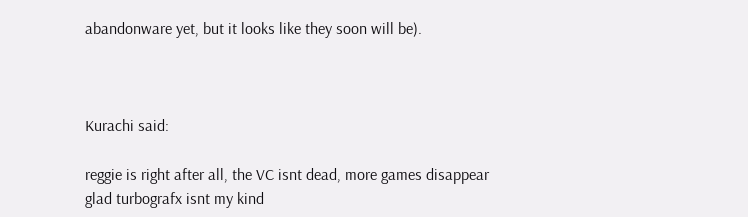abandonware yet, but it looks like they soon will be).



Kurachi said:

reggie is right after all, the VC isnt dead, more games disappear
glad turbografx isnt my kind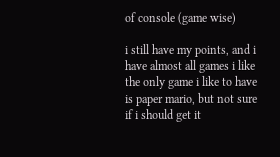of console (game wise)

i still have my points, and i have almost all games i like
the only game i like to have is paper mario, but not sure if i should get it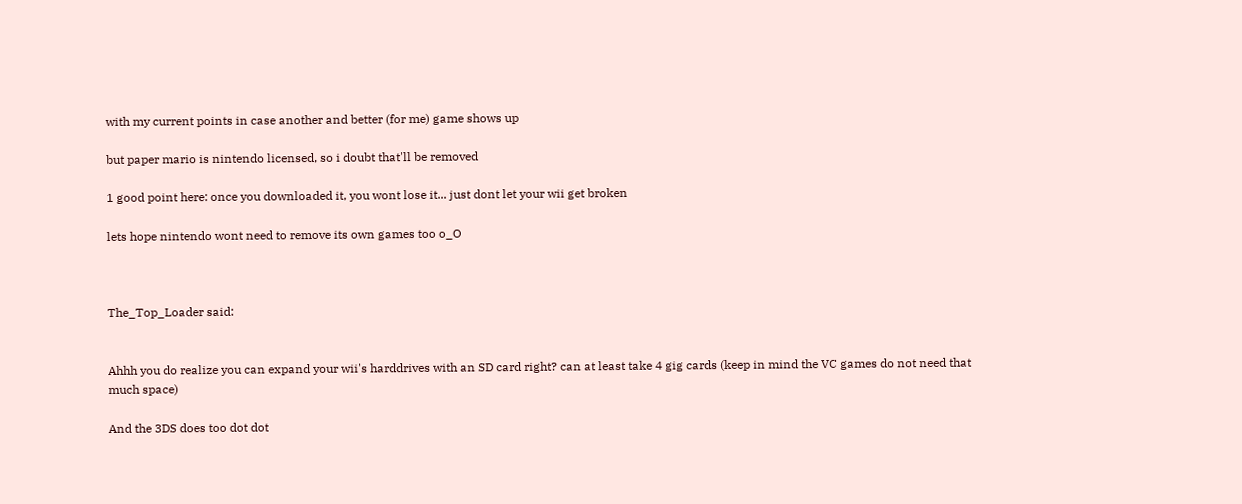with my current points in case another and better (for me) game shows up

but paper mario is nintendo licensed, so i doubt that'll be removed

1 good point here: once you downloaded it, you wont lose it... just dont let your wii get broken

lets hope nintendo wont need to remove its own games too o_O



The_Top_Loader said:


Ahhh you do realize you can expand your wii's harddrives with an SD card right? can at least take 4 gig cards (keep in mind the VC games do not need that much space)

And the 3DS does too dot dot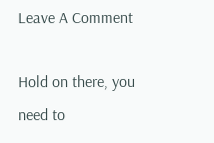Leave A Comment

Hold on there, you need to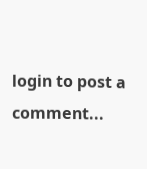login to post a comment...